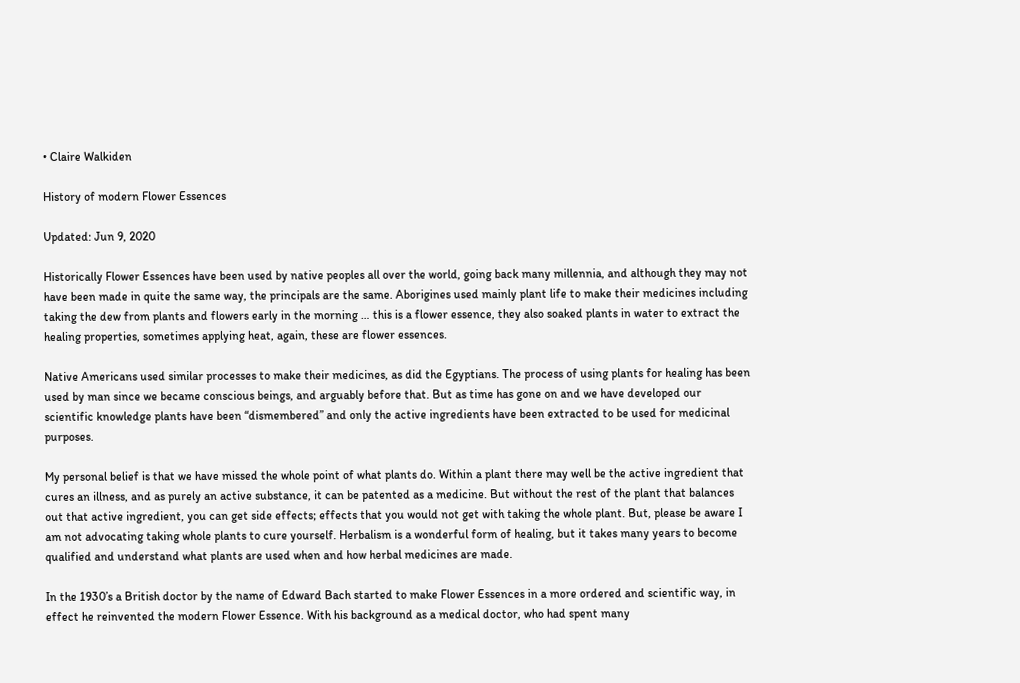• Claire Walkiden

History of modern Flower Essences

Updated: Jun 9, 2020

Historically Flower Essences have been used by native peoples all over the world, going back many millennia, and although they may not have been made in quite the same way, the principals are the same. Aborigines used mainly plant life to make their medicines including taking the dew from plants and flowers early in the morning … this is a flower essence, they also soaked plants in water to extract the healing properties, sometimes applying heat, again, these are flower essences.

Native Americans used similar processes to make their medicines, as did the Egyptians. The process of using plants for healing has been used by man since we became conscious beings, and arguably before that. But as time has gone on and we have developed our scientific knowledge plants have been “dismembered” and only the active ingredients have been extracted to be used for medicinal purposes.

My personal belief is that we have missed the whole point of what plants do. Within a plant there may well be the active ingredient that cures an illness, and as purely an active substance, it can be patented as a medicine. But without the rest of the plant that balances out that active ingredient, you can get side effects; effects that you would not get with taking the whole plant. But, please be aware I am not advocating taking whole plants to cure yourself. Herbalism is a wonderful form of healing, but it takes many years to become qualified and understand what plants are used when and how herbal medicines are made.

In the 1930’s a British doctor by the name of Edward Bach started to make Flower Essences in a more ordered and scientific way, in effect he reinvented the modern Flower Essence. With his background as a medical doctor, who had spent many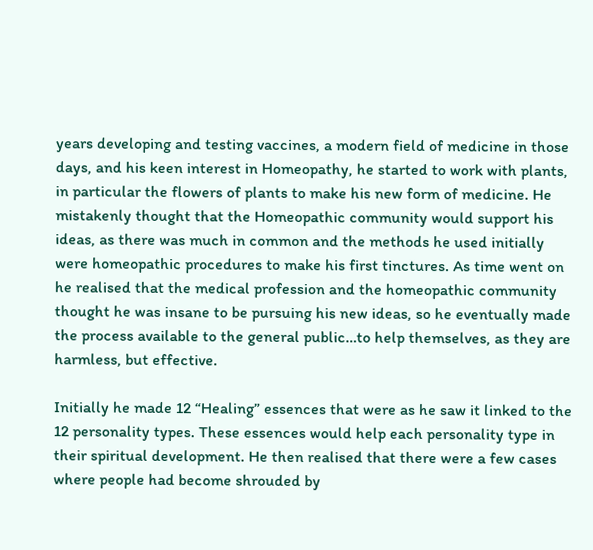years developing and testing vaccines, a modern field of medicine in those days, and his keen interest in Homeopathy, he started to work with plants, in particular the flowers of plants to make his new form of medicine. He mistakenly thought that the Homeopathic community would support his ideas, as there was much in common and the methods he used initially were homeopathic procedures to make his first tinctures. As time went on he realised that the medical profession and the homeopathic community thought he was insane to be pursuing his new ideas, so he eventually made the process available to the general public…to help themselves, as they are harmless, but effective.

Initially he made 12 “Healing” essences that were as he saw it linked to the 12 personality types. These essences would help each personality type in their spiritual development. He then realised that there were a few cases where people had become shrouded by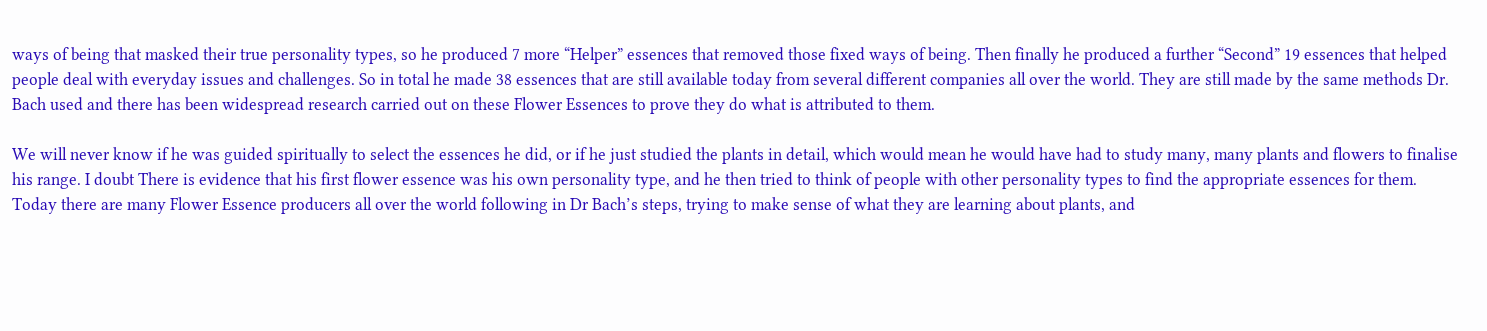ways of being that masked their true personality types, so he produced 7 more “Helper” essences that removed those fixed ways of being. Then finally he produced a further “Second” 19 essences that helped people deal with everyday issues and challenges. So in total he made 38 essences that are still available today from several different companies all over the world. They are still made by the same methods Dr. Bach used and there has been widespread research carried out on these Flower Essences to prove they do what is attributed to them.

We will never know if he was guided spiritually to select the essences he did, or if he just studied the plants in detail, which would mean he would have had to study many, many plants and flowers to finalise his range. I doubt There is evidence that his first flower essence was his own personality type, and he then tried to think of people with other personality types to find the appropriate essences for them. Today there are many Flower Essence producers all over the world following in Dr Bach’s steps, trying to make sense of what they are learning about plants, and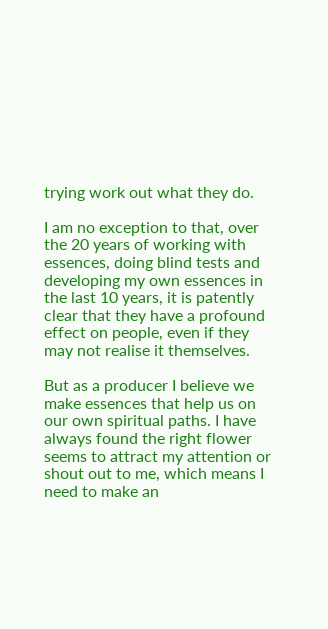trying work out what they do.

I am no exception to that, over the 20 years of working with essences, doing blind tests and developing my own essences in the last 10 years, it is patently clear that they have a profound effect on people, even if they may not realise it themselves.

But as a producer I believe we make essences that help us on our own spiritual paths. I have always found the right flower seems to attract my attention or shout out to me, which means I need to make an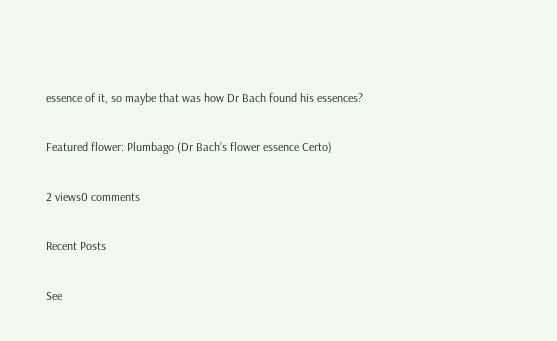essence of it, so maybe that was how Dr Bach found his essences?

Featured flower: Plumbago (Dr Bach’s flower essence Certo)

2 views0 comments

Recent Posts

See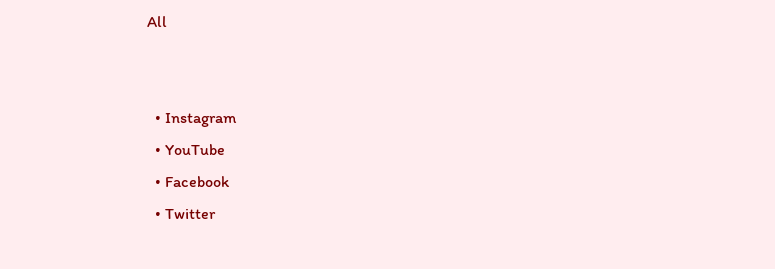All


  • Instagram
  • YouTube
  • Facebook
  • Twitter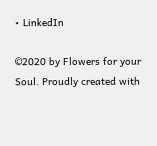• LinkedIn

©2020 by Flowers for your Soul. Proudly created with